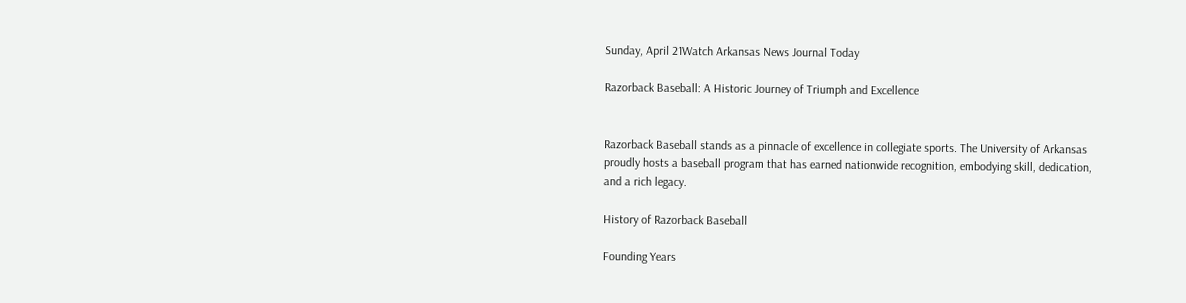Sunday, April 21Watch Arkansas News Journal Today

Razorback Baseball: A Historic Journey of Triumph and Excellence


Razorback Baseball stands as a pinnacle of excellence in collegiate sports. The University of Arkansas proudly hosts a baseball program that has earned nationwide recognition, embodying skill, dedication, and a rich legacy.

History of Razorback Baseball

Founding Years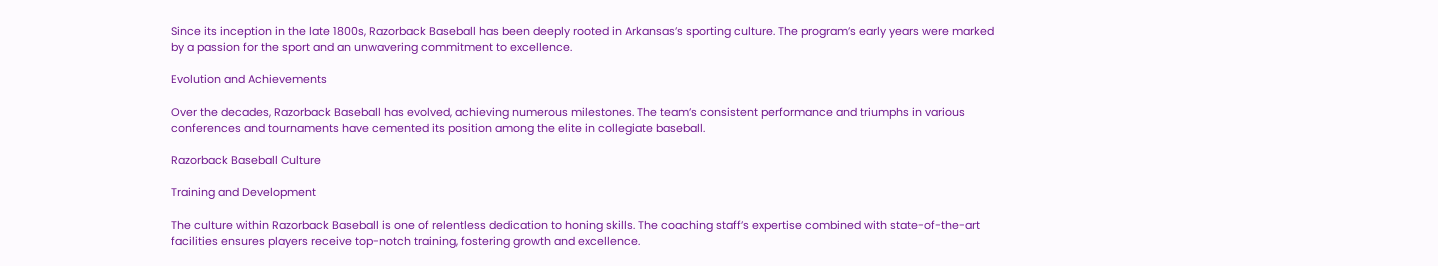Since its inception in the late 1800s, Razorback Baseball has been deeply rooted in Arkansas’s sporting culture. The program’s early years were marked by a passion for the sport and an unwavering commitment to excellence.

Evolution and Achievements

Over the decades, Razorback Baseball has evolved, achieving numerous milestones. The team’s consistent performance and triumphs in various conferences and tournaments have cemented its position among the elite in collegiate baseball.

Razorback Baseball Culture

Training and Development

The culture within Razorback Baseball is one of relentless dedication to honing skills. The coaching staff’s expertise combined with state-of-the-art facilities ensures players receive top-notch training, fostering growth and excellence.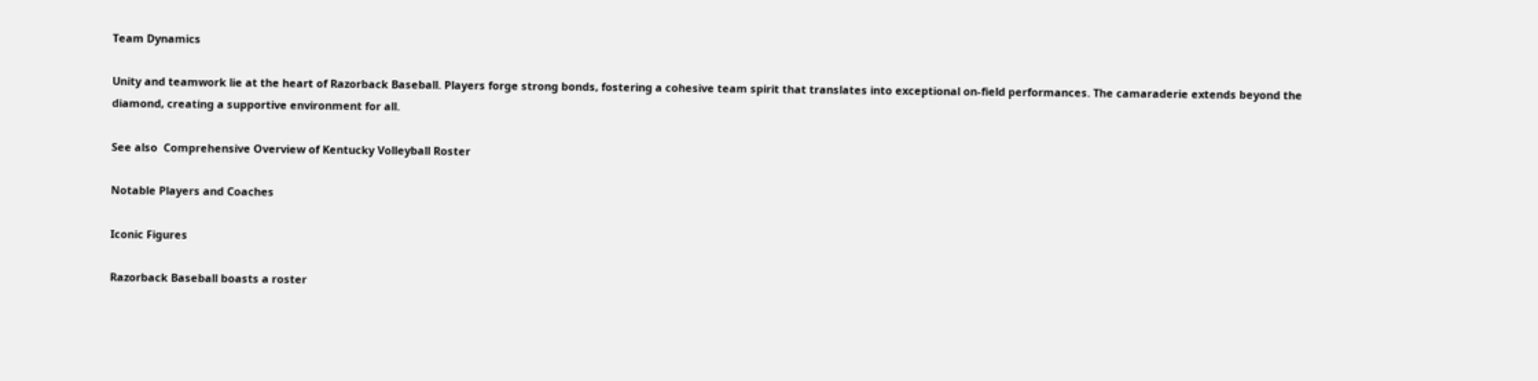Team Dynamics

Unity and teamwork lie at the heart of Razorback Baseball. Players forge strong bonds, fostering a cohesive team spirit that translates into exceptional on-field performances. The camaraderie extends beyond the diamond, creating a supportive environment for all.

See also  Comprehensive Overview of Kentucky Volleyball Roster

Notable Players and Coaches

Iconic Figures

Razorback Baseball boasts a roster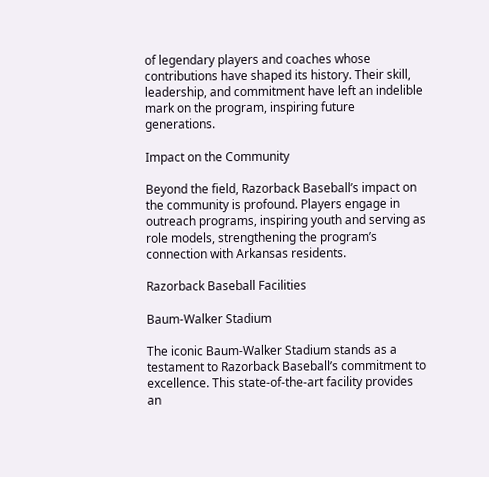of legendary players and coaches whose contributions have shaped its history. Their skill, leadership, and commitment have left an indelible mark on the program, inspiring future generations.

Impact on the Community

Beyond the field, Razorback Baseball’s impact on the community is profound. Players engage in outreach programs, inspiring youth and serving as role models, strengthening the program’s connection with Arkansas residents.

Razorback Baseball Facilities

Baum-Walker Stadium

The iconic Baum-Walker Stadium stands as a testament to Razorback Baseball’s commitment to excellence. This state-of-the-art facility provides an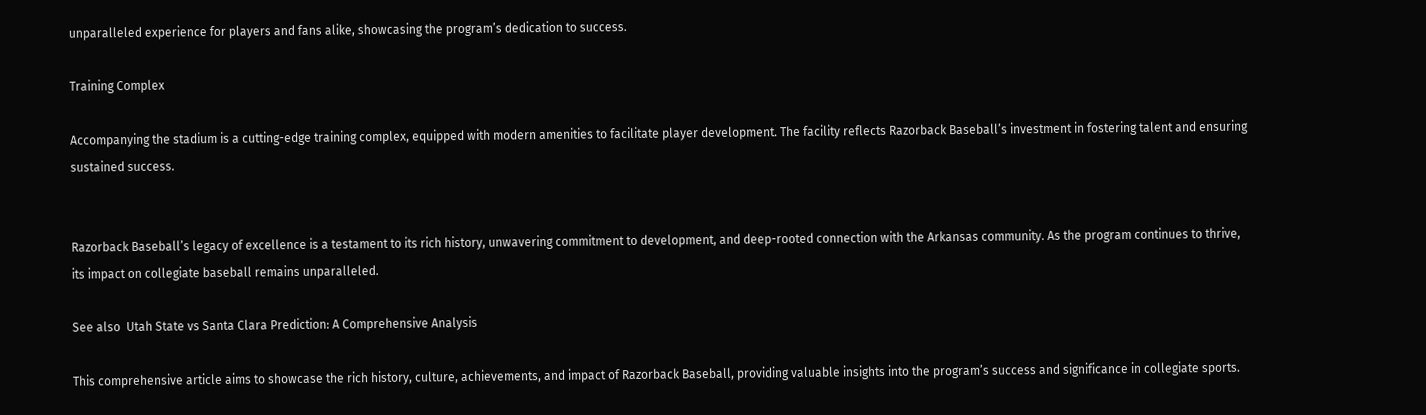unparalleled experience for players and fans alike, showcasing the program’s dedication to success.

Training Complex

Accompanying the stadium is a cutting-edge training complex, equipped with modern amenities to facilitate player development. The facility reflects Razorback Baseball’s investment in fostering talent and ensuring sustained success.


Razorback Baseball’s legacy of excellence is a testament to its rich history, unwavering commitment to development, and deep-rooted connection with the Arkansas community. As the program continues to thrive, its impact on collegiate baseball remains unparalleled.

See also  Utah State vs Santa Clara Prediction: A Comprehensive Analysis

This comprehensive article aims to showcase the rich history, culture, achievements, and impact of Razorback Baseball, providing valuable insights into the program’s success and significance in collegiate sports.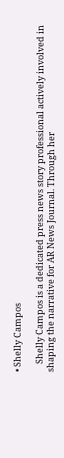• Shelly Campos

    Shelly Campos is a dedicated press news story professional actively involved in shaping the narrative for AR News Journal. Through her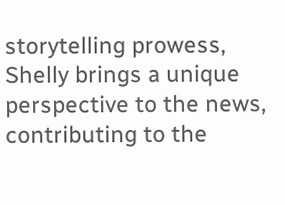storytelling prowess, Shelly brings a unique perspective to the news, contributing to the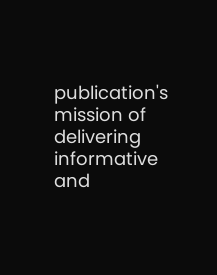publication's mission of delivering informative and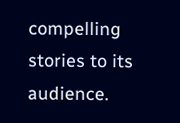compelling stories to its audience.